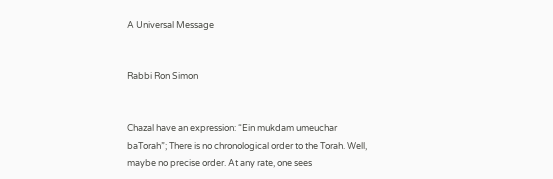A Universal Message


Rabbi Ron Simon


Chazal have an expression: “Ein mukdam umeuchar baTorah”; There is no chronological order to the Torah. Well, maybe no precise order. At any rate, one sees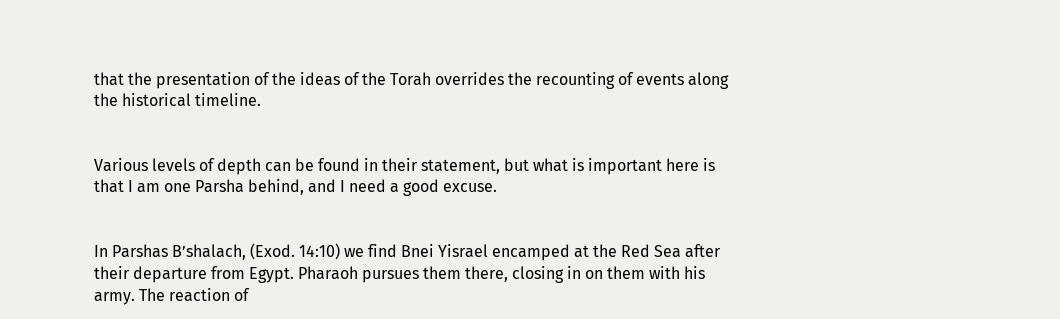that the presentation of the ideas of the Torah overrides the recounting of events along the historical timeline.


Various levels of depth can be found in their statement, but what is important here is that I am one Parsha behind, and I need a good excuse.


In Parshas B’shalach, (Exod. 14:10) we find Bnei Yisrael encamped at the Red Sea after their departure from Egypt. Pharaoh pursues them there, closing in on them with his army. The reaction of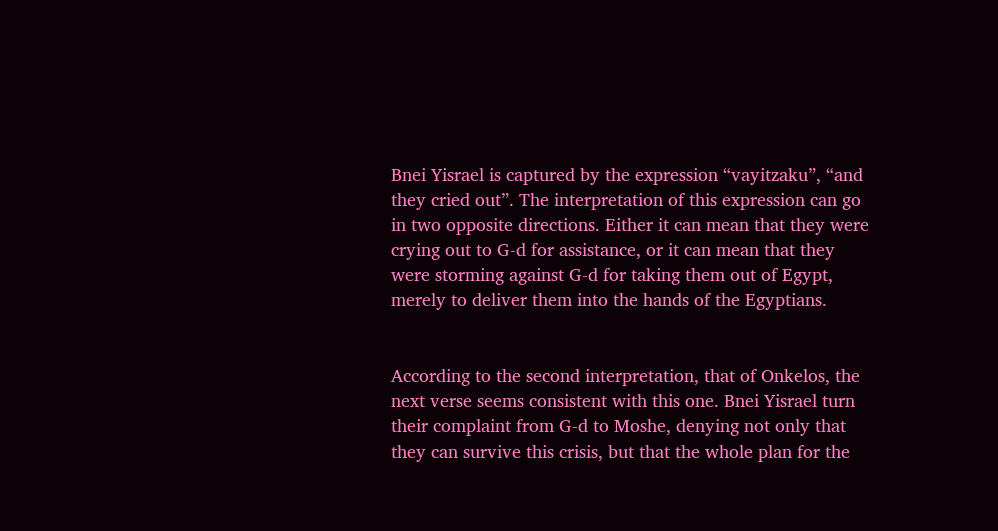Bnei Yisrael is captured by the expression “vayitzaku”, “and they cried out”. The interpretation of this expression can go in two opposite directions. Either it can mean that they were crying out to G-d for assistance, or it can mean that they were storming against G-d for taking them out of Egypt, merely to deliver them into the hands of the Egyptians.


According to the second interpretation, that of Onkelos, the next verse seems consistent with this one. Bnei Yisrael turn their complaint from G-d to Moshe, denying not only that they can survive this crisis, but that the whole plan for the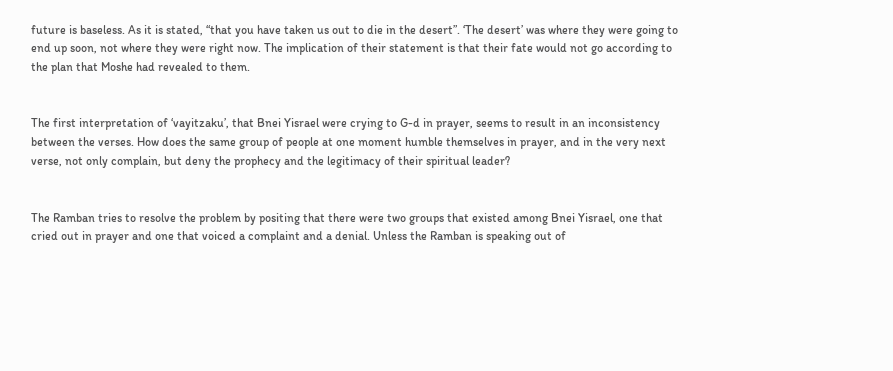future is baseless. As it is stated, “that you have taken us out to die in the desert”. ‘The desert’ was where they were going to end up soon, not where they were right now. The implication of their statement is that their fate would not go according to the plan that Moshe had revealed to them.


The first interpretation of ‘vayitzaku’, that Bnei Yisrael were crying to G-d in prayer, seems to result in an inconsistency between the verses. How does the same group of people at one moment humble themselves in prayer, and in the very next verse, not only complain, but deny the prophecy and the legitimacy of their spiritual leader?


The Ramban tries to resolve the problem by positing that there were two groups that existed among Bnei Yisrael, one that cried out in prayer and one that voiced a complaint and a denial. Unless the Ramban is speaking out of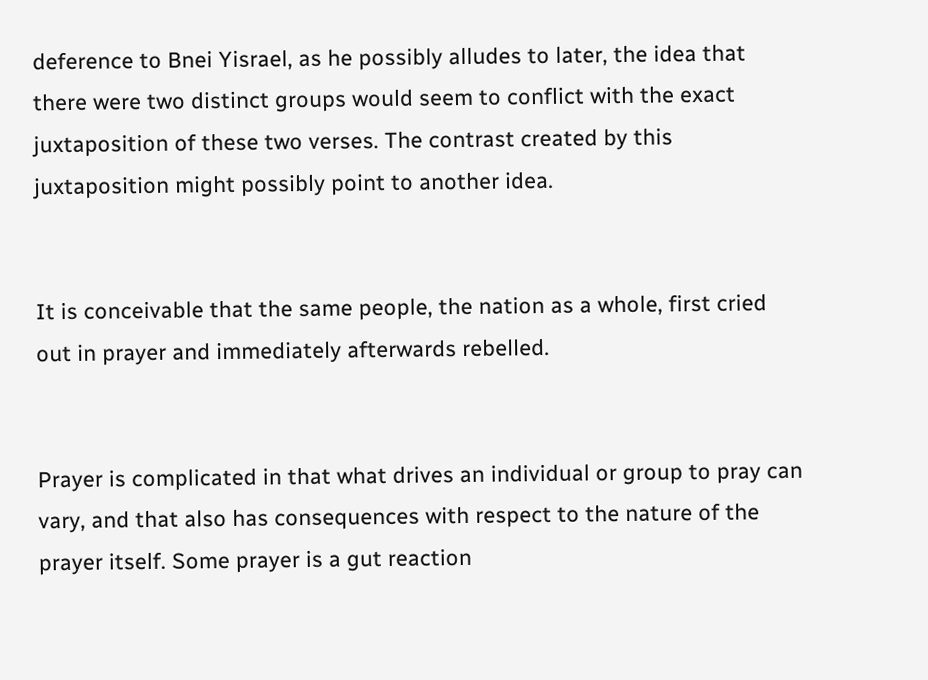deference to Bnei Yisrael, as he possibly alludes to later, the idea that there were two distinct groups would seem to conflict with the exact juxtaposition of these two verses. The contrast created by this juxtaposition might possibly point to another idea.


It is conceivable that the same people, the nation as a whole, first cried out in prayer and immediately afterwards rebelled.


Prayer is complicated in that what drives an individual or group to pray can vary, and that also has consequences with respect to the nature of the prayer itself. Some prayer is a gut reaction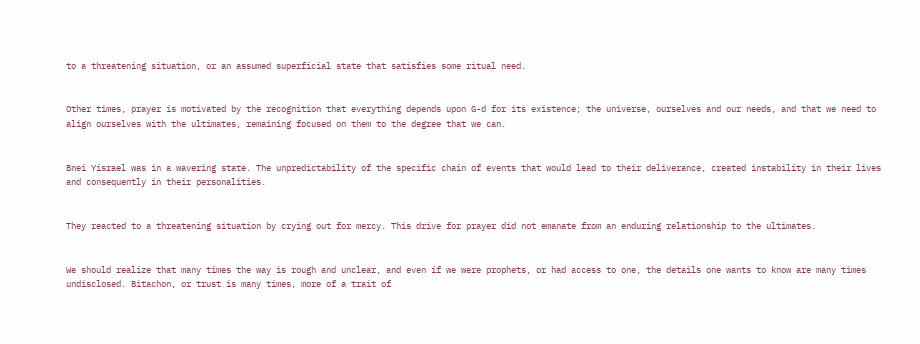to a threatening situation, or an assumed superficial state that satisfies some ritual need.


Other times, prayer is motivated by the recognition that everything depends upon G-d for its existence; the universe, ourselves and our needs, and that we need to align ourselves with the ultimates, remaining focused on them to the degree that we can.


Bnei Yisrael was in a wavering state. The unpredictability of the specific chain of events that would lead to their deliverance, created instability in their lives and consequently in their personalities.


They reacted to a threatening situation by crying out for mercy. This drive for prayer did not emanate from an enduring relationship to the ultimates.


We should realize that many times the way is rough and unclear, and even if we were prophets, or had access to one, the details one wants to know are many times undisclosed. Bitachon, or trust is many times, more of a trait of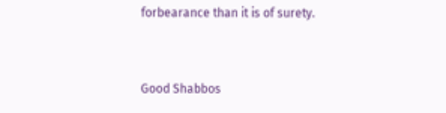forbearance than it is of surety.


Good Shabbos